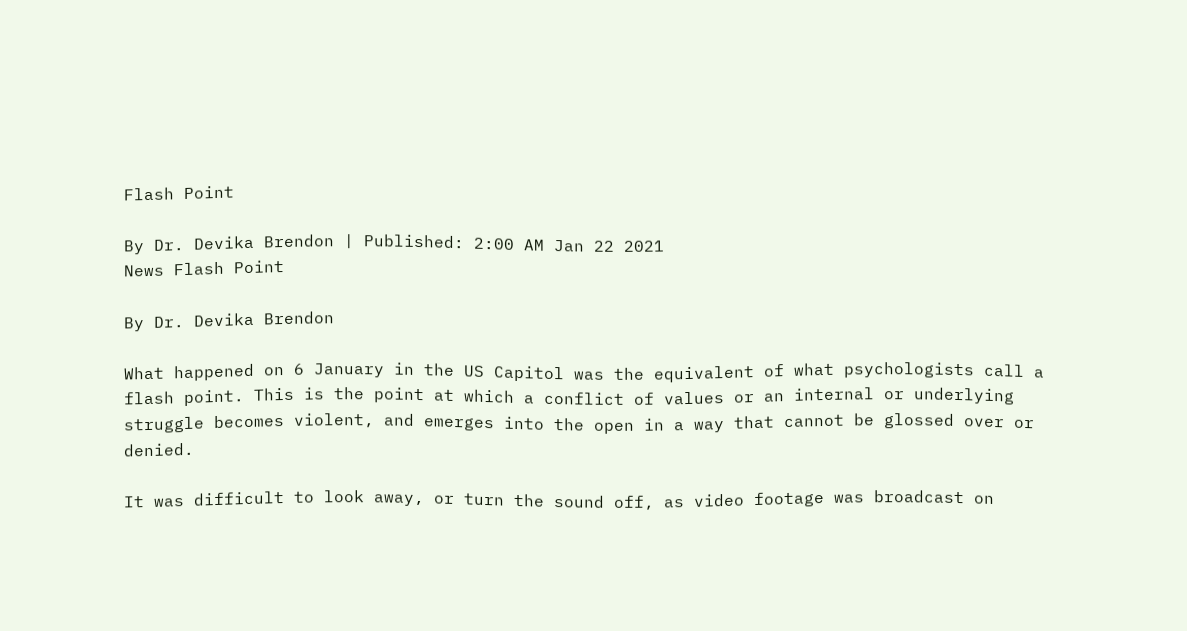Flash Point

By Dr. Devika Brendon | Published: 2:00 AM Jan 22 2021
News Flash Point

By Dr. Devika Brendon

What happened on 6 January in the US Capitol was the equivalent of what psychologists call a flash point. This is the point at which a conflict of values or an internal or underlying struggle becomes violent, and emerges into the open in a way that cannot be glossed over or denied.

It was difficult to look away, or turn the sound off, as video footage was broadcast on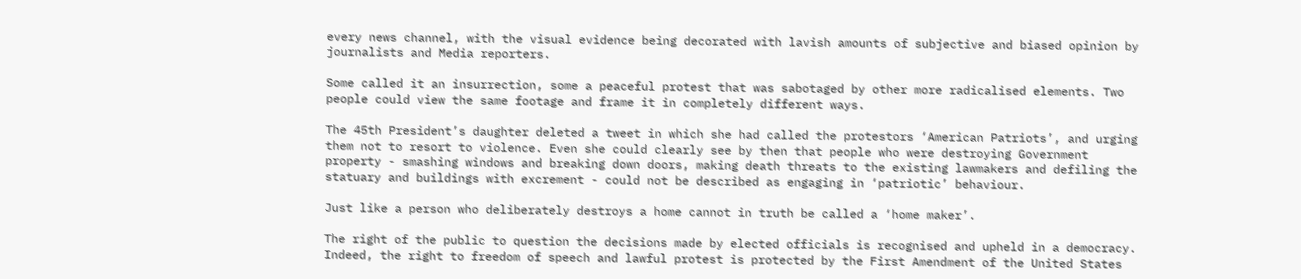every news channel, with the visual evidence being decorated with lavish amounts of subjective and biased opinion by journalists and Media reporters.

Some called it an insurrection, some a peaceful protest that was sabotaged by other more radicalised elements. Two people could view the same footage and frame it in completely different ways.

The 45th President’s daughter deleted a tweet in which she had called the protestors ‘American Patriots’, and urging them not to resort to violence. Even she could clearly see by then that people who were destroying Government property - smashing windows and breaking down doors, making death threats to the existing lawmakers and defiling the statuary and buildings with excrement - could not be described as engaging in ‘patriotic’ behaviour.

Just like a person who deliberately destroys a home cannot in truth be called a ‘home maker’.

The right of the public to question the decisions made by elected officials is recognised and upheld in a democracy. Indeed, the right to freedom of speech and lawful protest is protected by the First Amendment of the United States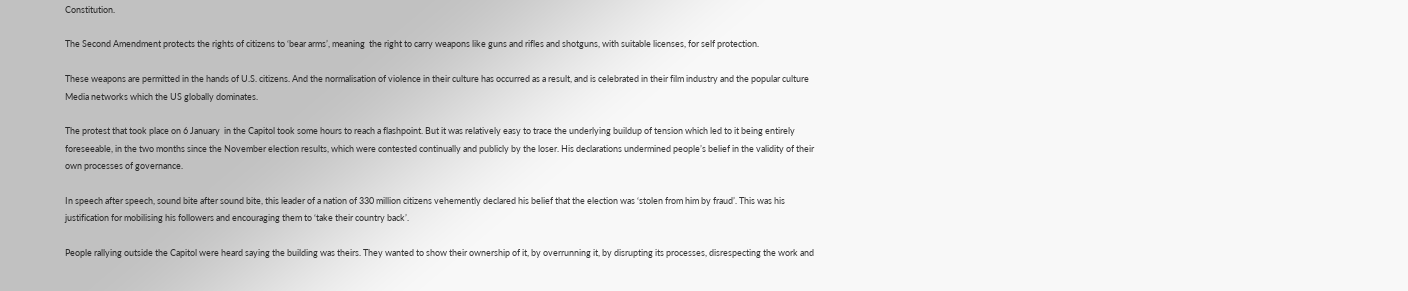Constitution.

The Second Amendment protects the rights of citizens to ‘bear arms’, meaning  the right to carry weapons like guns and rifles and shotguns, with suitable licenses, for self protection.

These weapons are permitted in the hands of U.S. citizens. And the normalisation of violence in their culture has occurred as a result, and is celebrated in their film industry and the popular culture Media networks which the US globally dominates.

The protest that took place on 6 January  in the Capitol took some hours to reach a flashpoint. But it was relatively easy to trace the underlying buildup of tension which led to it being entirely foreseeable, in the two months since the November election results, which were contested continually and publicly by the loser. His declarations undermined people’s belief in the validity of their own processes of governance.

In speech after speech, sound bite after sound bite, this leader of a nation of 330 million citizens vehemently declared his belief that the election was ‘stolen from him by fraud’. This was his justification for mobilising his followers and encouraging them to ‘take their country back’.

People rallying outside the Capitol were heard saying the building was theirs. They wanted to show their ownership of it, by overrunning it, by disrupting its processes, disrespecting the work and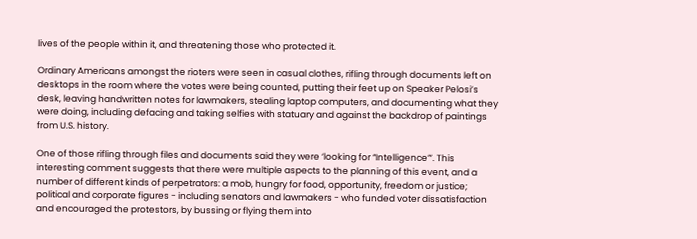lives of the people within it, and threatening those who protected it.

Ordinary Americans amongst the rioters were seen in casual clothes, rifling through documents left on desktops in the room where the votes were being counted, putting their feet up on Speaker Pelosi’s desk, leaving handwritten notes for lawmakers, stealing laptop computers, and documenting what they were doing, including defacing and taking selfies with statuary and against the backdrop of paintings from U.S. history.

One of those rifling through files and documents said they were ‘looking for “Intelligence”’. This interesting comment suggests that there were multiple aspects to the planning of this event, and a number of different kinds of perpetrators: a mob, hungry for food, opportunity, freedom or justice; political and corporate figures - including senators and lawmakers - who funded voter dissatisfaction and encouraged the protestors, by bussing or flying them into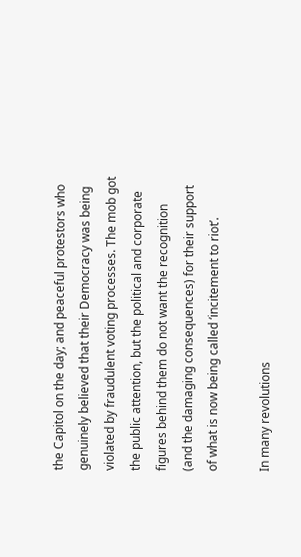the Capitol on the day; and peaceful protestors who genuinely believed that their Democracy was being violated by fraudulent voting processes. The mob got the public attention, but the political and corporate figures behind them do not want the recognition (and the damaging consequences) for their support of what is now being called ‘incitement to riot’.

In many revolutions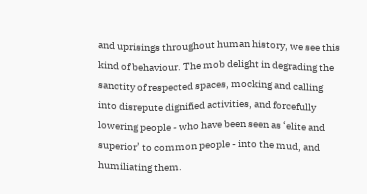and uprisings throughout human history, we see this kind of behaviour. The mob delight in degrading the sanctity of respected spaces, mocking and calling into disrepute dignified activities, and forcefully lowering people - who have been seen as ‘elite and superior’ to common people - into the mud, and humiliating them.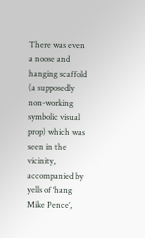There was even a noose and hanging scaffold (a supposedly non-working symbolic visual prop) which was seen in the vicinity, accompanied by yells of ‘hang Mike Pence’,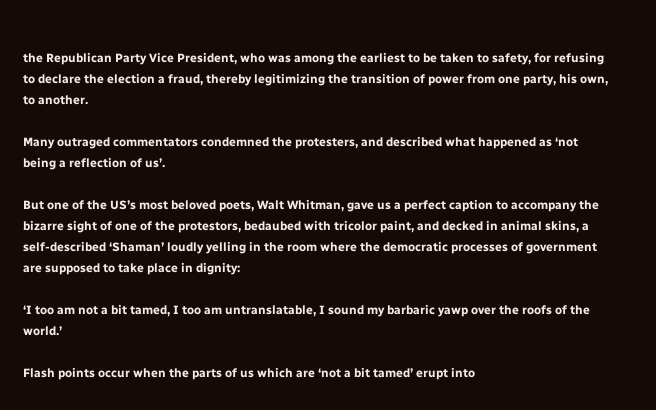the Republican Party Vice President, who was among the earliest to be taken to safety, for refusing to declare the election a fraud, thereby legitimizing the transition of power from one party, his own, to another.

Many outraged commentators condemned the protesters, and described what happened as ‘not being a reflection of us’.

But one of the US’s most beloved poets, Walt Whitman, gave us a perfect caption to accompany the bizarre sight of one of the protestors, bedaubed with tricolor paint, and decked in animal skins, a self-described ‘Shaman’ loudly yelling in the room where the democratic processes of government are supposed to take place in dignity:

‘I too am not a bit tamed, I too am untranslatable, I sound my barbaric yawp over the roofs of the world.’

Flash points occur when the parts of us which are ‘not a bit tamed’ erupt into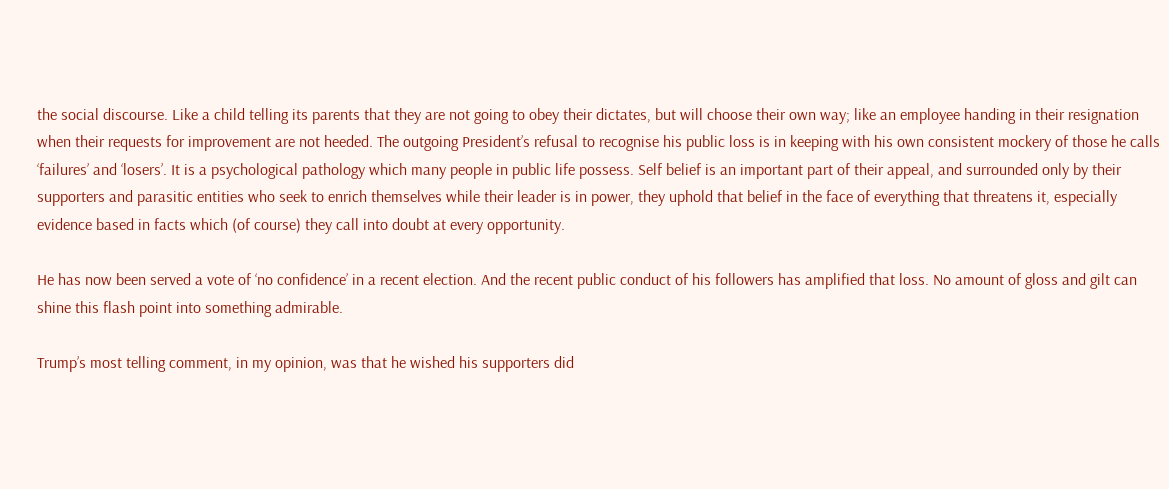the social discourse. Like a child telling its parents that they are not going to obey their dictates, but will choose their own way; like an employee handing in their resignation when their requests for improvement are not heeded. The outgoing President’s refusal to recognise his public loss is in keeping with his own consistent mockery of those he calls ‘failures’ and ‘losers’. It is a psychological pathology which many people in public life possess. Self belief is an important part of their appeal, and surrounded only by their supporters and parasitic entities who seek to enrich themselves while their leader is in power, they uphold that belief in the face of everything that threatens it, especially evidence based in facts which (of course) they call into doubt at every opportunity.

He has now been served a vote of ‘no confidence’ in a recent election. And the recent public conduct of his followers has amplified that loss. No amount of gloss and gilt can shine this flash point into something admirable.

Trump’s most telling comment, in my opinion, was that he wished his supporters did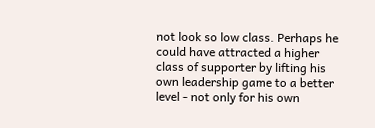not look so low class. Perhaps he could have attracted a higher class of supporter by lifting his own leadership game to a better level - not only for his own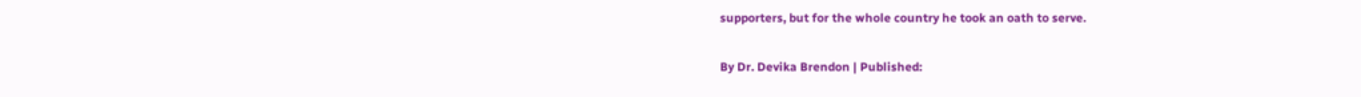supporters, but for the whole country he took an oath to serve.

By Dr. Devika Brendon | Published: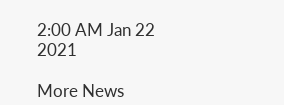2:00 AM Jan 22 2021

More News